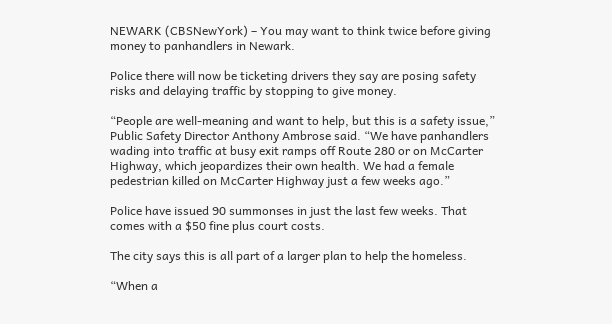NEWARK (CBSNewYork) – You may want to think twice before giving money to panhandlers in Newark.

Police there will now be ticketing drivers they say are posing safety risks and delaying traffic by stopping to give money.

“People are well-meaning and want to help, but this is a safety issue,” Public Safety Director Anthony Ambrose said. “We have panhandlers wading into traffic at busy exit ramps off Route 280 or on McCarter Highway, which jeopardizes their own health. We had a female pedestrian killed on McCarter Highway just a few weeks ago.”

Police have issued 90 summonses in just the last few weeks. That comes with a $50 fine plus court costs.

The city says this is all part of a larger plan to help the homeless.

“When a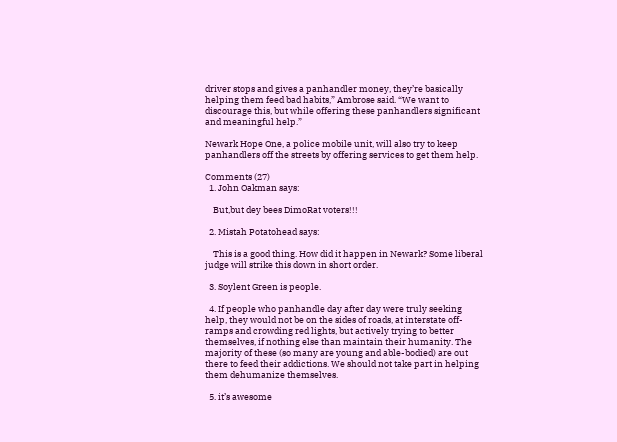driver stops and gives a panhandler money, they’re basically helping them feed bad habits,” Ambrose said. “We want to discourage this, but while offering these panhandlers significant and meaningful help.”

Newark Hope One, a police mobile unit, will also try to keep panhandlers off the streets by offering services to get them help.

Comments (27)
  1. John Oakman says:

    But,but dey bees DimoRat voters!!!

  2. Mistah Potatohead says:

    This is a good thing. How did it happen in Newark? Some liberal judge will strike this down in short order.

  3. Soylent Green is people.

  4. If people who panhandle day after day were truly seeking help, they would not be on the sides of roads, at interstate off-ramps and crowding red lights, but actively trying to better themselves, if nothing else than maintain their humanity. The majority of these (so many are young and able-bodied) are out there to feed their addictions. We should not take part in helping them dehumanize themselves.

  5. it’s awesome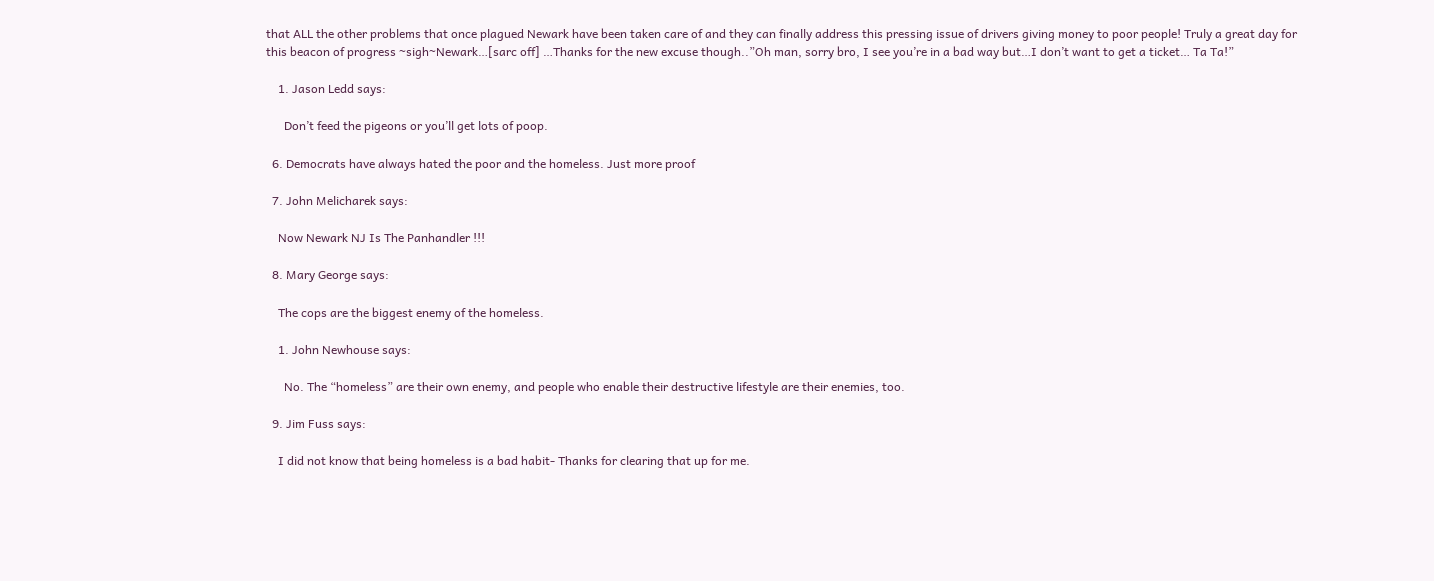that ALL the other problems that once plagued Newark have been taken care of and they can finally address this pressing issue of drivers giving money to poor people! Truly a great day for this beacon of progress ~sigh~Newark…[sarc off] …Thanks for the new excuse though..”Oh man, sorry bro, I see you’re in a bad way but…I don’t want to get a ticket… Ta Ta!”

    1. Jason Ledd says:

      Don’t feed the pigeons or you’ll get lots of poop.

  6. Democrats have always hated the poor and the homeless. Just more proof

  7. John Melicharek says:

    Now Newark NJ Is The Panhandler !!!

  8. Mary George says:

    The cops are the biggest enemy of the homeless.

    1. John Newhouse says:

      No. The “homeless” are their own enemy, and people who enable their destructive lifestyle are their enemies, too.

  9. Jim Fuss says:

    I did not know that being homeless is a bad habit- Thanks for clearing that up for me.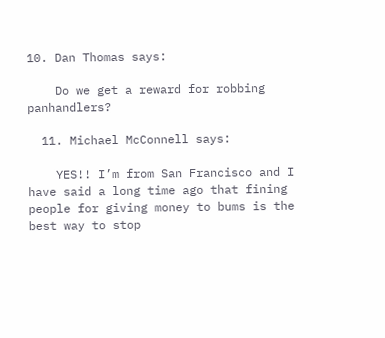10. Dan Thomas says:

    Do we get a reward for robbing panhandlers?

  11. Michael McConnell says:

    YES!! I’m from San Francisco and I have said a long time ago that fining people for giving money to bums is the best way to stop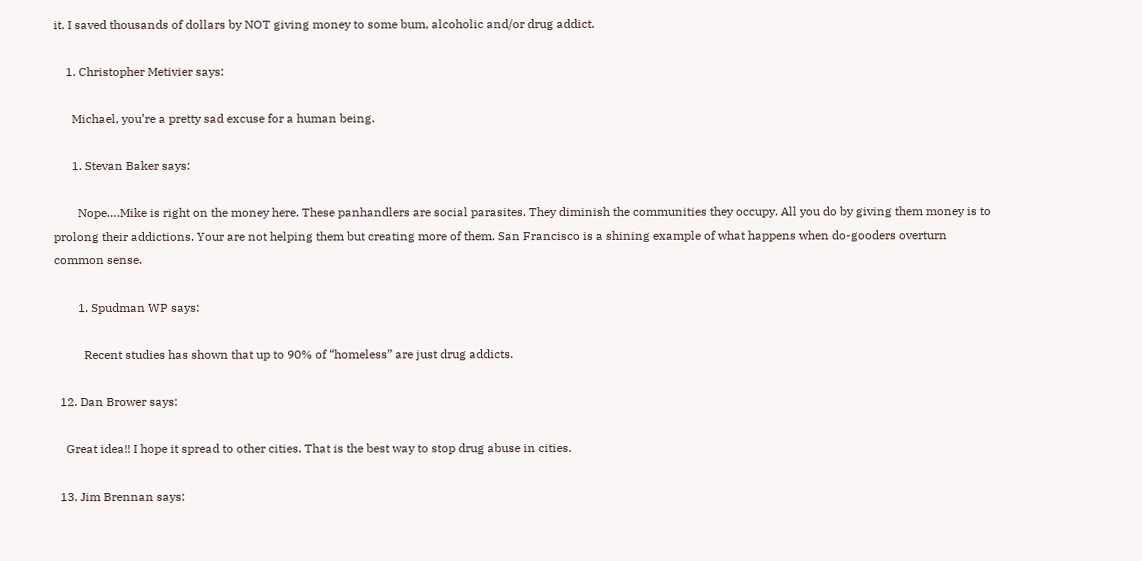it. I saved thousands of dollars by NOT giving money to some bum, alcoholic and/or drug addict.

    1. Christopher Metivier says:

      Michael, you’re a pretty sad excuse for a human being.

      1. Stevan Baker says:

        Nope….Mike is right on the money here. These panhandlers are social parasites. They diminish the communities they occupy. All you do by giving them money is to prolong their addictions. Your are not helping them but creating more of them. San Francisco is a shining example of what happens when do-gooders overturn common sense.

        1. Spudman WP says:

          Recent studies has shown that up to 90% of “homeless” are just drug addicts.

  12. Dan Brower says:

    Great idea!! I hope it spread to other cities. That is the best way to stop drug abuse in cities.

  13. Jim Brennan says: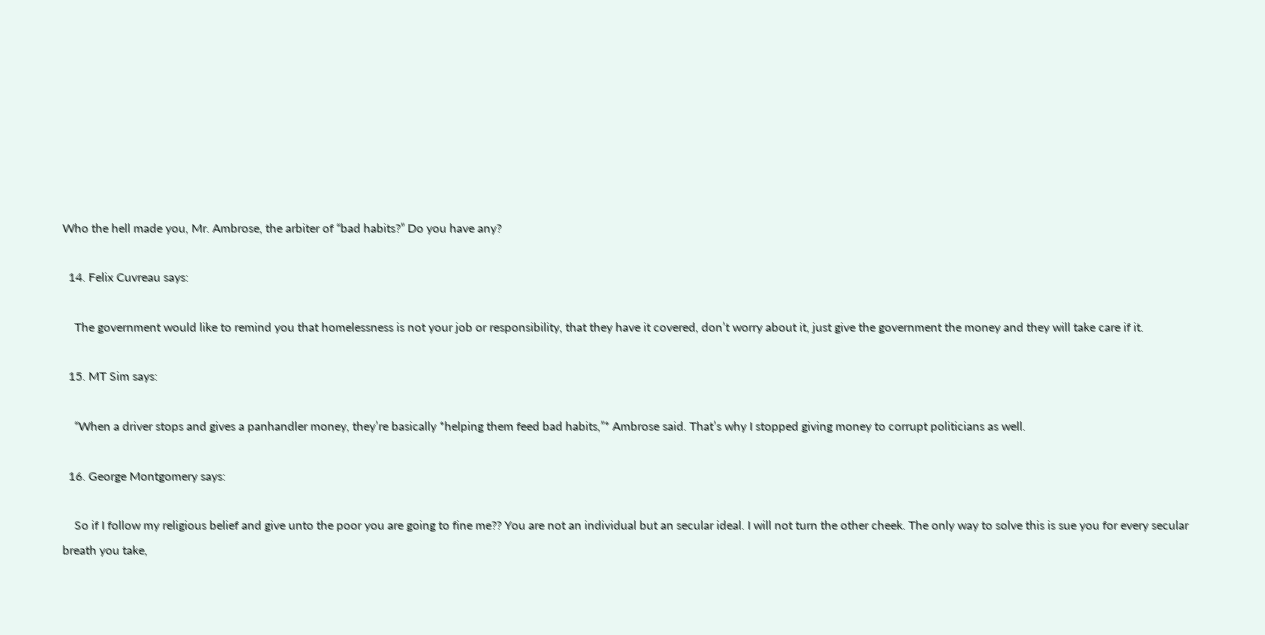Who the hell made you, Mr. Ambrose, the arbiter of “bad habits?” Do you have any?

  14. Felix Cuvreau says:

    The government would like to remind you that homelessness is not your job or responsibility, that they have it covered, don’t worry about it, just give the government the money and they will take care if it.

  15. MT Sim says:

    “When a driver stops and gives a panhandler money, they’re basically *helping them feed bad habits,”* Ambrose said. That’s why I stopped giving money to corrupt politicians as well.

  16. George Montgomery says:

    So if I follow my religious belief and give unto the poor you are going to fine me?? You are not an individual but an secular ideal. I will not turn the other cheek. The only way to solve this is sue you for every secular breath you take,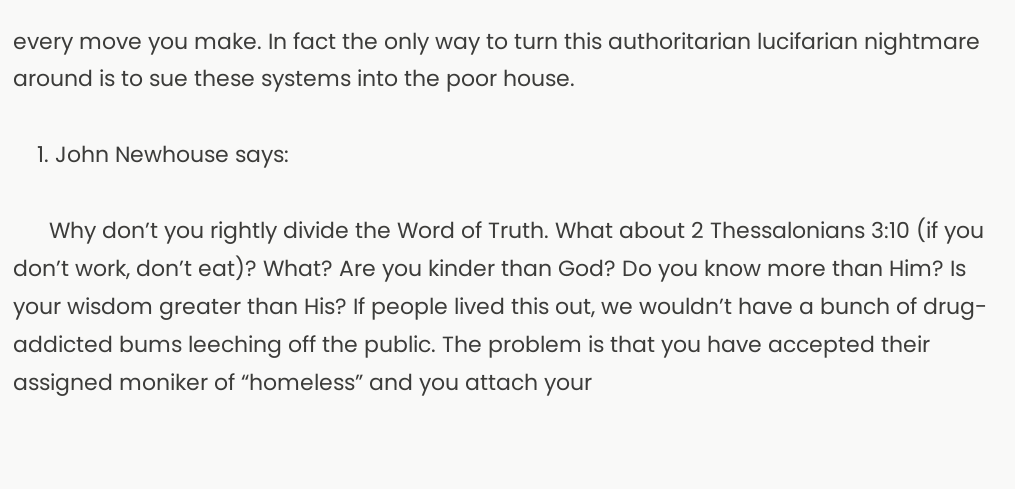every move you make. In fact the only way to turn this authoritarian lucifarian nightmare around is to sue these systems into the poor house.

    1. John Newhouse says:

      Why don’t you rightly divide the Word of Truth. What about 2 Thessalonians 3:10 (if you don’t work, don’t eat)? What? Are you kinder than God? Do you know more than Him? Is your wisdom greater than His? If people lived this out, we wouldn’t have a bunch of drug-addicted bums leeching off the public. The problem is that you have accepted their assigned moniker of “homeless” and you attach your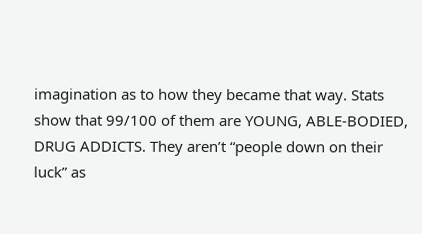imagination as to how they became that way. Stats show that 99/100 of them are YOUNG, ABLE-BODIED, DRUG ADDICTS. They aren’t “people down on their luck” as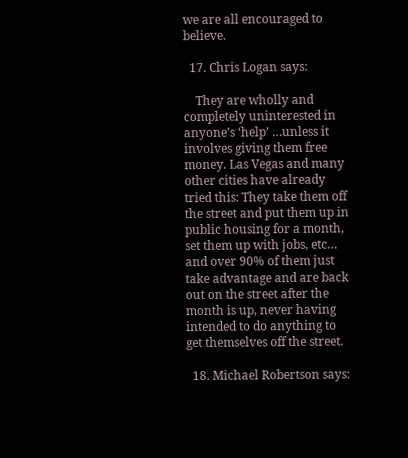we are all encouraged to believe.

  17. Chris Logan says:

    They are wholly and completely uninterested in anyone’s ‘help’ …unless it involves giving them free money. Las Vegas and many other cities have already tried this: They take them off the street and put them up in public housing for a month, set them up with jobs, etc… and over 90% of them just take advantage and are back out on the street after the month is up, never having intended to do anything to get themselves off the street.

  18. Michael Robertson says: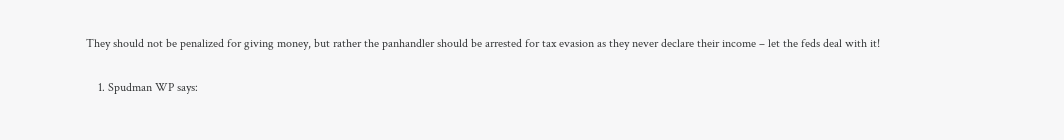They should not be penalized for giving money, but rather the panhandler should be arrested for tax evasion as they never declare their income – let the feds deal with it!

    1. Spudman WP says: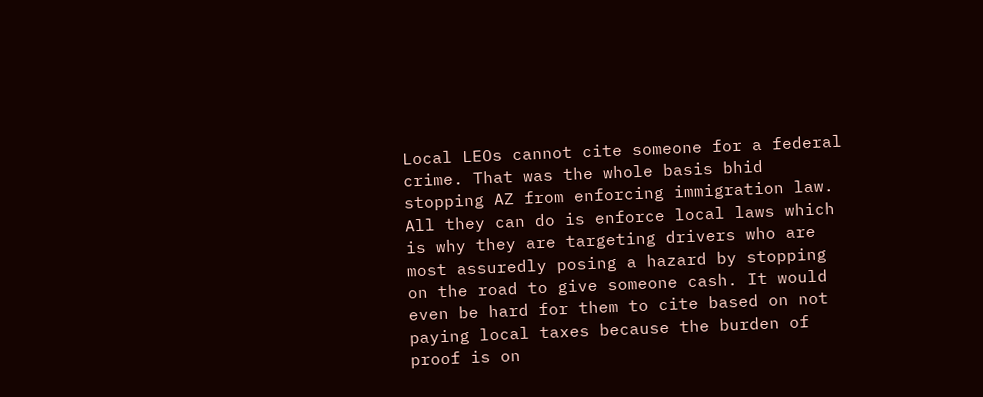Local LEOs cannot cite someone for a federal crime. That was the whole basis bhid stopping AZ from enforcing immigration law. All they can do is enforce local laws which is why they are targeting drivers who are most assuredly posing a hazard by stopping on the road to give someone cash. It would even be hard for them to cite based on not paying local taxes because the burden of proof is on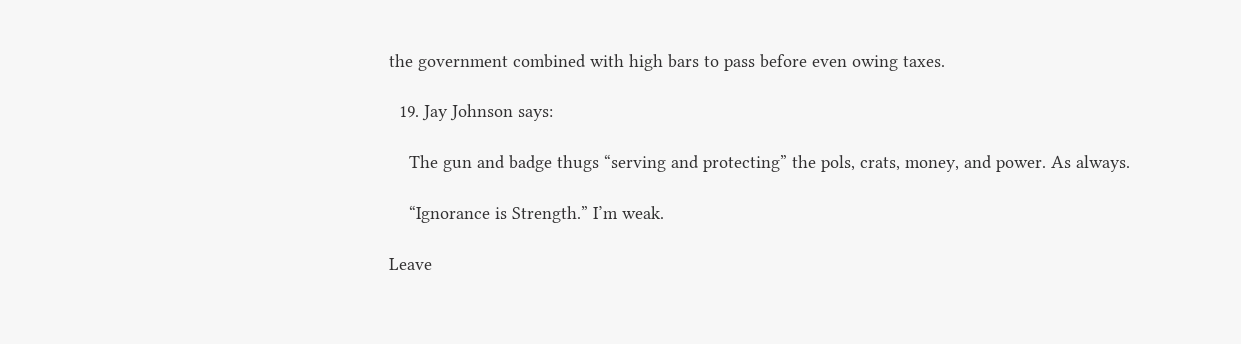the government combined with high bars to pass before even owing taxes.

  19. Jay Johnson says:

    The gun and badge thugs “serving and protecting” the pols, crats, money, and power. As always.

    “Ignorance is Strength.” I’m weak.

Leave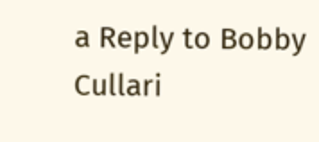a Reply to Bobby Cullari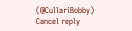(@CullariBobby) Cancel reply